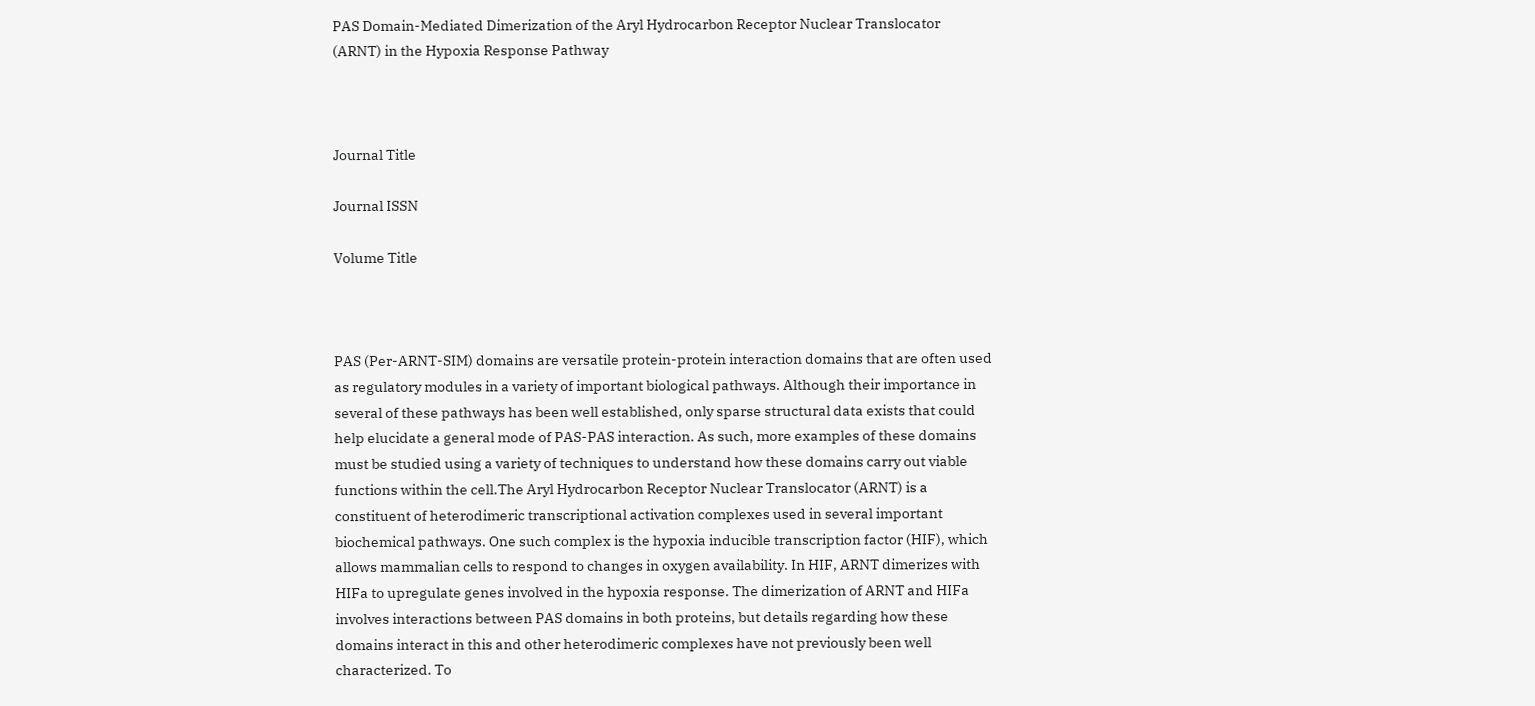PAS Domain-Mediated Dimerization of the Aryl Hydrocarbon Receptor Nuclear Translocator (ARNT) in the Hypoxia Response Pathway



Journal Title

Journal ISSN

Volume Title



PAS (Per-ARNT-SIM) domains are versatile protein-protein interaction domains that are often used as regulatory modules in a variety of important biological pathways. Although their importance in several of these pathways has been well established, only sparse structural data exists that could help elucidate a general mode of PAS-PAS interaction. As such, more examples of these domains must be studied using a variety of techniques to understand how these domains carry out viable functions within the cell.The Aryl Hydrocarbon Receptor Nuclear Translocator (ARNT) is a constituent of heterodimeric transcriptional activation complexes used in several important biochemical pathways. One such complex is the hypoxia inducible transcription factor (HIF), which allows mammalian cells to respond to changes in oxygen availability. In HIF, ARNT dimerizes with HIFa to upregulate genes involved in the hypoxia response. The dimerization of ARNT and HIFa involves interactions between PAS domains in both proteins, but details regarding how these domains interact in this and other heterodimeric complexes have not previously been well characterized. To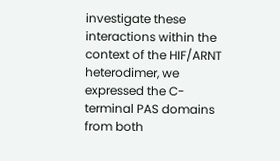investigate these interactions within the context of the HIF/ARNT heterodimer, we expressed the C-terminal PAS domains from both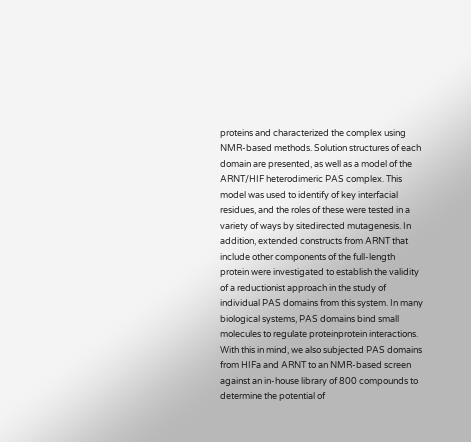proteins and characterized the complex using NMR-based methods. Solution structures of each domain are presented, as well as a model of the ARNT/HIF heterodimeric PAS complex. This model was used to identify of key interfacial residues, and the roles of these were tested in a variety of ways by sitedirected mutagenesis. In addition, extended constructs from ARNT that include other components of the full-length protein were investigated to establish the validity of a reductionist approach in the study of individual PAS domains from this system. In many biological systems, PAS domains bind small molecules to regulate proteinprotein interactions. With this in mind, we also subjected PAS domains from HIFa and ARNT to an NMR-based screen against an in-house library of 800 compounds to determine the potential of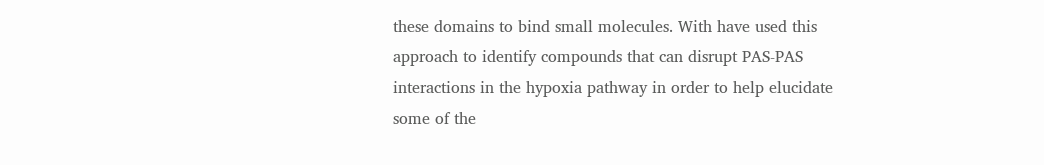these domains to bind small molecules. With have used this approach to identify compounds that can disrupt PAS-PAS interactions in the hypoxia pathway in order to help elucidate some of the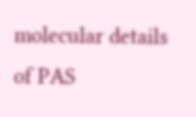molecular details of PAS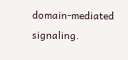domain-mediated signaling.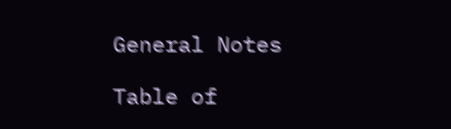General Notes

Table of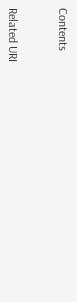Contents


Related URI